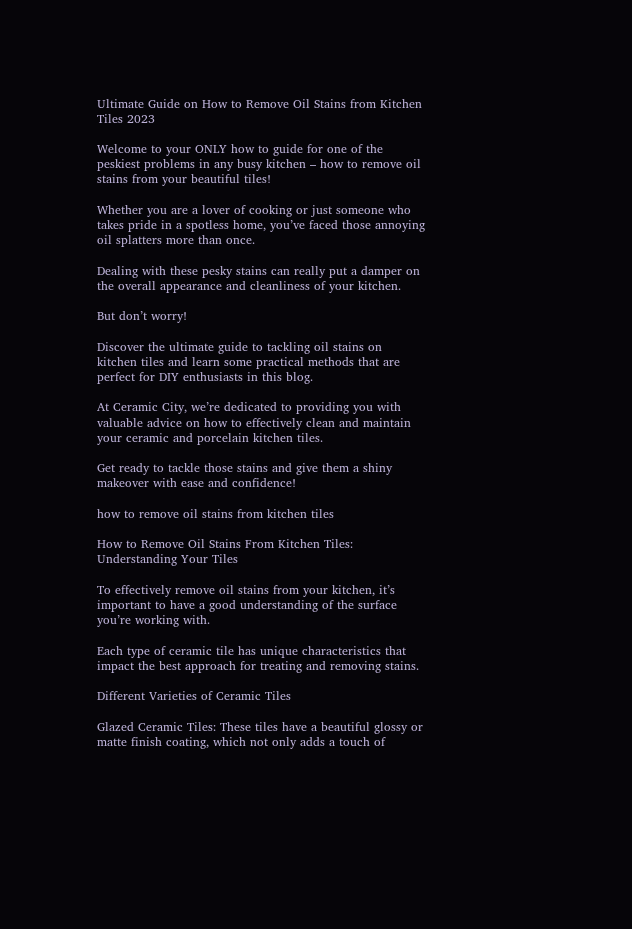Ultimate Guide on How to Remove Oil Stains from Kitchen Tiles 2023

Welcome to your ONLY how to guide for one of the peskiest problems in any busy kitchen – how to remove oil stains from your beautiful tiles!

Whether you are a lover of cooking or just someone who takes pride in a spotless home, you’ve faced those annoying oil splatters more than once.

Dealing with these pesky stains can really put a damper on the overall appearance and cleanliness of your kitchen.

But don’t worry!

Discover the ultimate guide to tackling oil stains on kitchen tiles and learn some practical methods that are perfect for DIY enthusiasts in this blog.

At Ceramic City, we’re dedicated to providing you with valuable advice on how to effectively clean and maintain your ceramic and porcelain kitchen tiles.

Get ready to tackle those stains and give them a shiny makeover with ease and confidence!

how to remove oil stains from kitchen tiles

How to Remove Oil Stains From Kitchen Tiles: Understanding Your Tiles

To effectively remove oil stains from your kitchen, it’s important to have a good understanding of the surface you’re working with.

Each type of ceramic tile has unique characteristics that impact the best approach for treating and removing stains.

Different Varieties of Ceramic Tiles

Glazed Ceramic Tiles: These tiles have a beautiful glossy or matte finish coating, which not only adds a touch of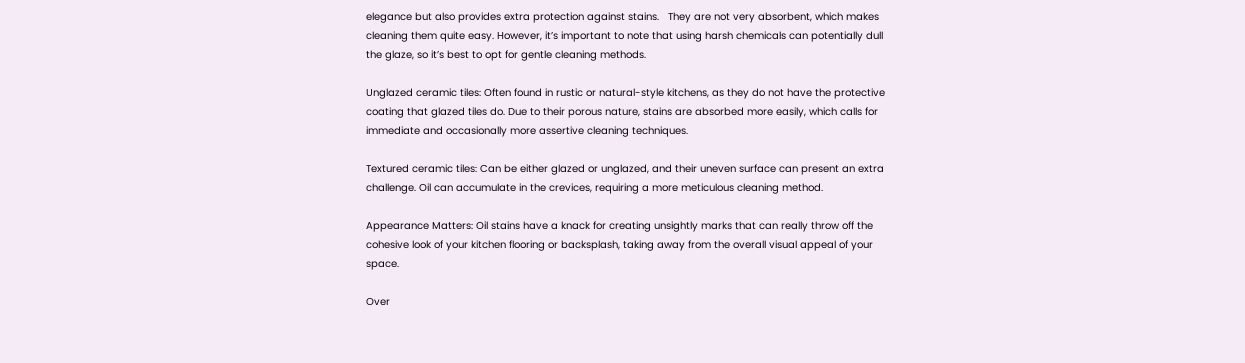elegance but also provides extra protection against stains.   They are not very absorbent, which makes cleaning them quite easy. However, it’s important to note that using harsh chemicals can potentially dull the glaze, so it’s best to opt for gentle cleaning methods.

Unglazed ceramic tiles: Often found in rustic or natural-style kitchens, as they do not have the protective coating that glazed tiles do. Due to their porous nature, stains are absorbed more easily, which calls for immediate and occasionally more assertive cleaning techniques.

Textured ceramic tiles: Can be either glazed or unglazed, and their uneven surface can present an extra challenge. Oil can accumulate in the crevices, requiring a more meticulous cleaning method.

Appearance Matters: Oil stains have a knack for creating unsightly marks that can really throw off the cohesive look of your kitchen flooring or backsplash, taking away from the overall visual appeal of your space.

Over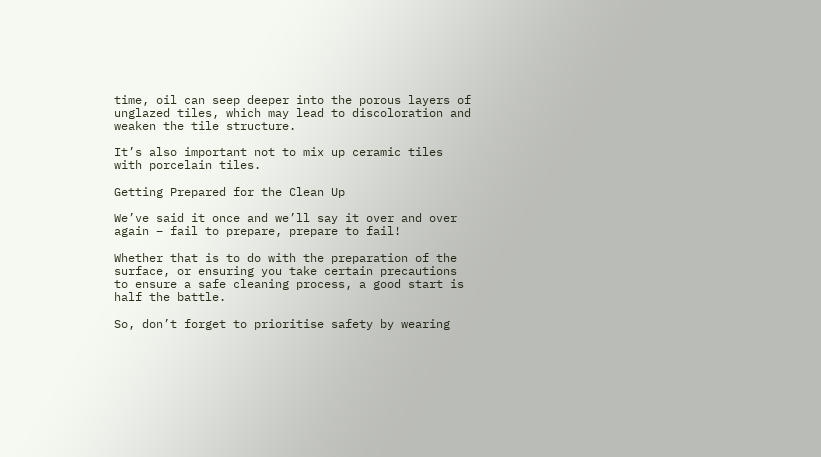time, oil can seep deeper into the porous layers of unglazed tiles, which may lead to discoloration and weaken the tile structure.

It’s also important not to mix up ceramic tiles with porcelain tiles.

Getting Prepared for the Clean Up

We’ve said it once and we’ll say it over and over again – fail to prepare, prepare to fail!

Whether that is to do with the preparation of the surface, or ensuring you take certain precautions to ensure a safe cleaning process, a good start is half the battle.

So, don’t forget to prioritise safety by wearing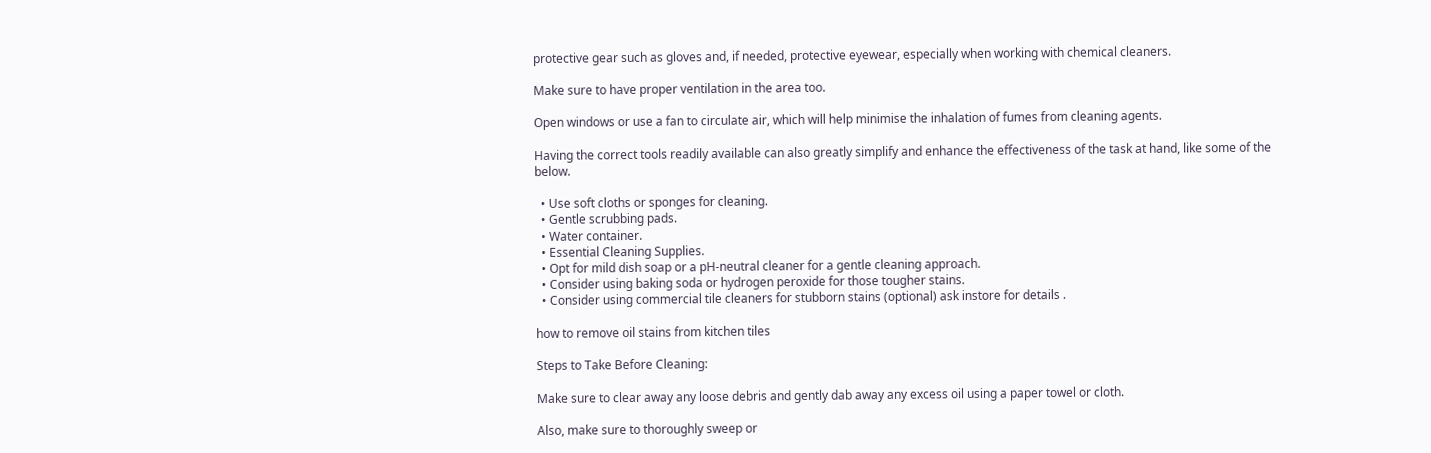protective gear such as gloves and, if needed, protective eyewear, especially when working with chemical cleaners.

Make sure to have proper ventilation in the area too.

Open windows or use a fan to circulate air, which will help minimise the inhalation of fumes from cleaning agents.

Having the correct tools readily available can also greatly simplify and enhance the effectiveness of the task at hand, like some of the below.

  • Use soft cloths or sponges for cleaning.
  • Gentle scrubbing pads.
  • Water container.
  • Essential Cleaning Supplies.
  • Opt for mild dish soap or a pH-neutral cleaner for a gentle cleaning approach.
  • Consider using baking soda or hydrogen peroxide for those tougher stains.
  • Consider using commercial tile cleaners for stubborn stains (optional) ask instore for details .

how to remove oil stains from kitchen tiles

Steps to Take Before Cleaning:

Make sure to clear away any loose debris and gently dab away any excess oil using a paper towel or cloth.

Also, make sure to thoroughly sweep or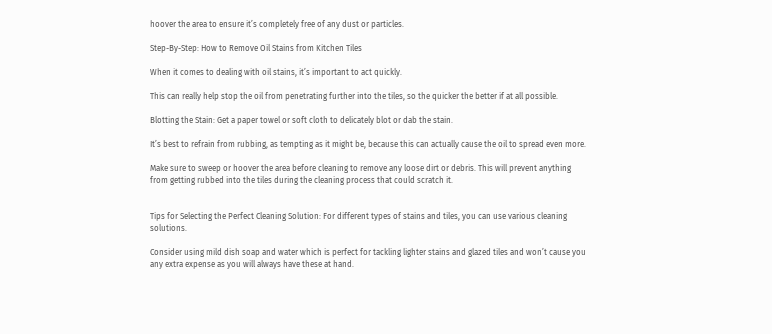hoover the area to ensure it’s completely free of any dust or particles.

Step-By-Step: How to Remove Oil Stains from Kitchen Tiles

When it comes to dealing with oil stains, it’s important to act quickly.

This can really help stop the oil from penetrating further into the tiles, so the quicker the better if at all possible.

Blotting the Stain: Get a paper towel or soft cloth to delicately blot or dab the stain.

It’s best to refrain from rubbing, as tempting as it might be, because this can actually cause the oil to spread even more.

Make sure to sweep or hoover the area before cleaning to remove any loose dirt or debris. This will prevent anything from getting rubbed into the tiles during the cleaning process that could scratch it.


Tips for Selecting the Perfect Cleaning Solution: For different types of stains and tiles, you can use various cleaning solutions.

Consider using mild dish soap and water which is perfect for tackling lighter stains and glazed tiles and won’t cause you any extra expense as you will always have these at hand.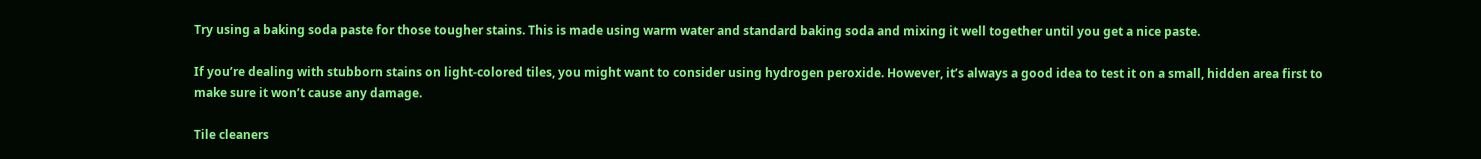Try using a baking soda paste for those tougher stains. This is made using warm water and standard baking soda and mixing it well together until you get a nice paste.

If you’re dealing with stubborn stains on light-colored tiles, you might want to consider using hydrogen peroxide. However, it’s always a good idea to test it on a small, hidden area first to make sure it won’t cause any damage.

Tile cleaners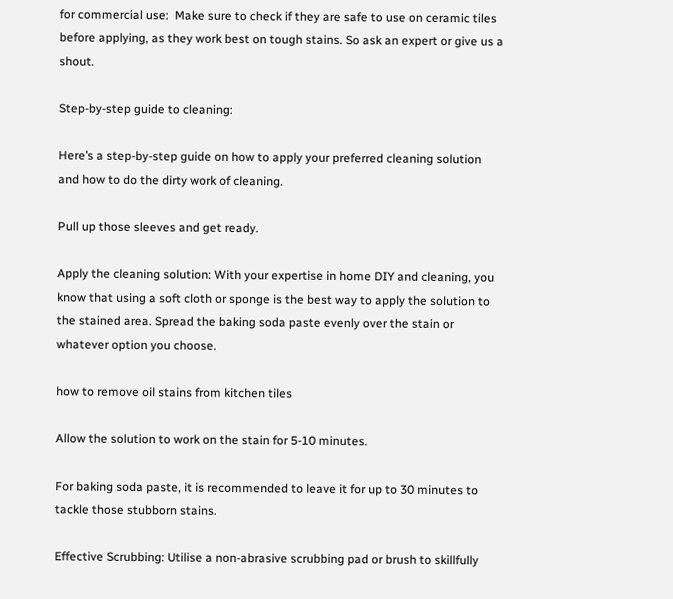for commercial use:  Make sure to check if they are safe to use on ceramic tiles before applying, as they work best on tough stains. So ask an expert or give us a shout.

Step-by-step guide to cleaning:

Here’s a step-by-step guide on how to apply your preferred cleaning solution and how to do the dirty work of cleaning.

Pull up those sleeves and get ready.

Apply the cleaning solution: With your expertise in home DIY and cleaning, you know that using a soft cloth or sponge is the best way to apply the solution to the stained area. Spread the baking soda paste evenly over the stain or whatever option you choose.

how to remove oil stains from kitchen tiles

Allow the solution to work on the stain for 5-10 minutes.

For baking soda paste, it is recommended to leave it for up to 30 minutes to tackle those stubborn stains.

Effective Scrubbing: Utilise a non-abrasive scrubbing pad or brush to skillfully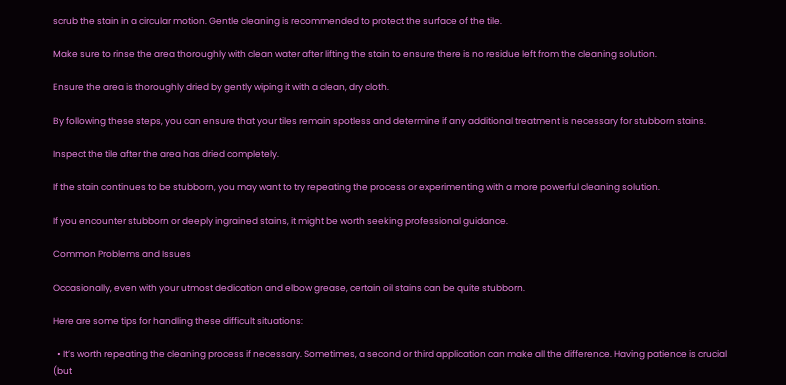scrub the stain in a circular motion. Gentle cleaning is recommended to protect the surface of the tile.

Make sure to rinse the area thoroughly with clean water after lifting the stain to ensure there is no residue left from the cleaning solution.

Ensure the area is thoroughly dried by gently wiping it with a clean, dry cloth.

By following these steps, you can ensure that your tiles remain spotless and determine if any additional treatment is necessary for stubborn stains.

Inspect the tile after the area has dried completely.

If the stain continues to be stubborn, you may want to try repeating the process or experimenting with a more powerful cleaning solution.

If you encounter stubborn or deeply ingrained stains, it might be worth seeking professional guidance.

Common Problems and Issues

Occasionally, even with your utmost dedication and elbow grease, certain oil stains can be quite stubborn.

Here are some tips for handling these difficult situations:

  • It’s worth repeating the cleaning process if necessary. Sometimes, a second or third application can make all the difference. Having patience is crucial (but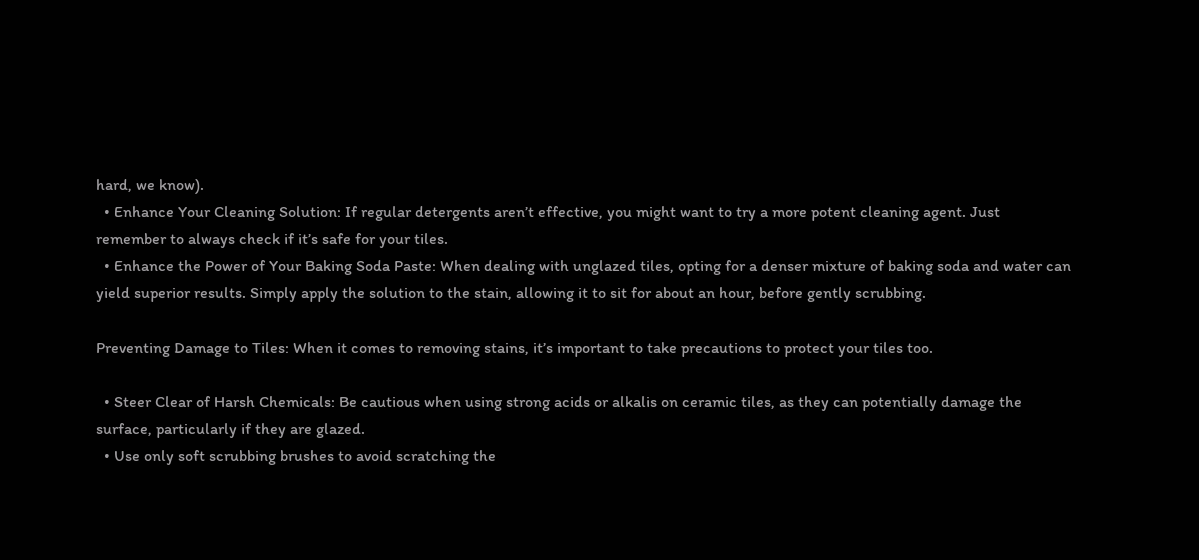hard, we know).
  • Enhance Your Cleaning Solution: If regular detergents aren’t effective, you might want to try a more potent cleaning agent. Just remember to always check if it’s safe for your tiles.
  • Enhance the Power of Your Baking Soda Paste: When dealing with unglazed tiles, opting for a denser mixture of baking soda and water can yield superior results. Simply apply the solution to the stain, allowing it to sit for about an hour, before gently scrubbing.

Preventing Damage to Tiles: When it comes to removing stains, it’s important to take precautions to protect your tiles too.

  • Steer Clear of Harsh Chemicals: Be cautious when using strong acids or alkalis on ceramic tiles, as they can potentially damage the surface, particularly if they are glazed.
  • Use only soft scrubbing brushes to avoid scratching the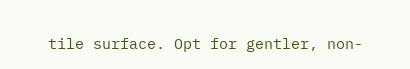tile surface. Opt for gentler, non-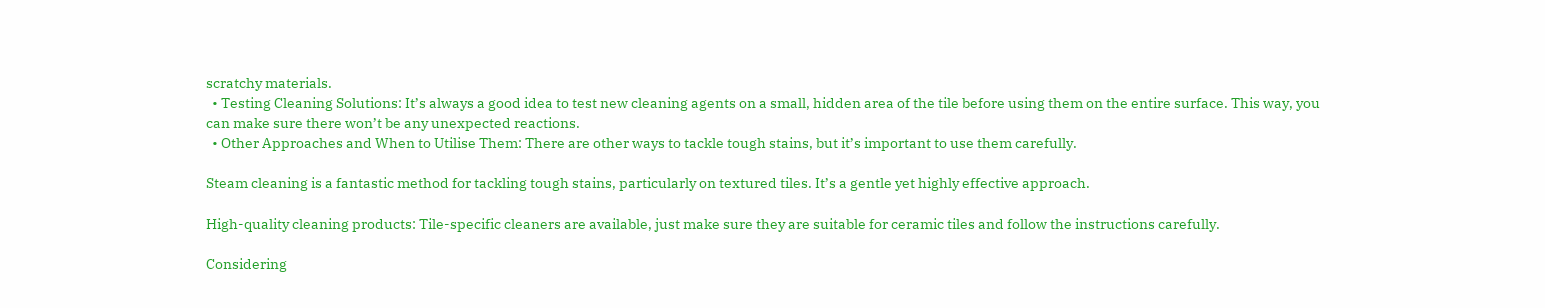scratchy materials.
  • Testing Cleaning Solutions: It’s always a good idea to test new cleaning agents on a small, hidden area of the tile before using them on the entire surface. This way, you can make sure there won’t be any unexpected reactions.
  • Other Approaches and When to Utilise Them: There are other ways to tackle tough stains, but it’s important to use them carefully.

Steam cleaning is a fantastic method for tackling tough stains, particularly on textured tiles. It’s a gentle yet highly effective approach.

High-quality cleaning products: Tile-specific cleaners are available, just make sure they are suitable for ceramic tiles and follow the instructions carefully.

Considering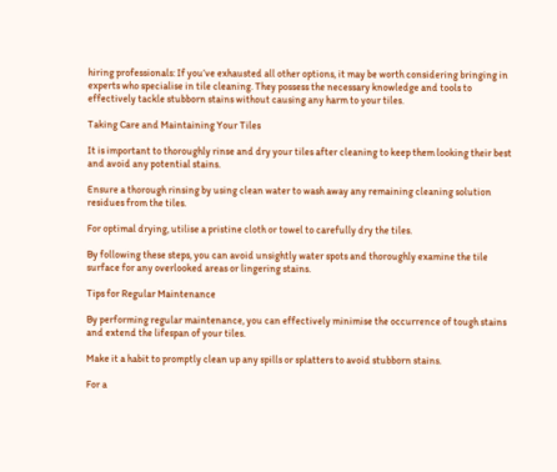hiring professionals: If you’ve exhausted all other options, it may be worth considering bringing in experts who specialise in tile cleaning. They possess the necessary knowledge and tools to effectively tackle stubborn stains without causing any harm to your tiles.

Taking Care and Maintaining Your Tiles

It is important to thoroughly rinse and dry your tiles after cleaning to keep them looking their best and avoid any potential stains.

Ensure a thorough rinsing by using clean water to wash away any remaining cleaning solution residues from the tiles.

For optimal drying, utilise a pristine cloth or towel to carefully dry the tiles.

By following these steps, you can avoid unsightly water spots and thoroughly examine the tile surface for any overlooked areas or lingering stains.

Tips for Regular Maintenance

By performing regular maintenance, you can effectively minimise the occurrence of tough stains and extend the lifespan of your tiles.

Make it a habit to promptly clean up any spills or splatters to avoid stubborn stains.

For a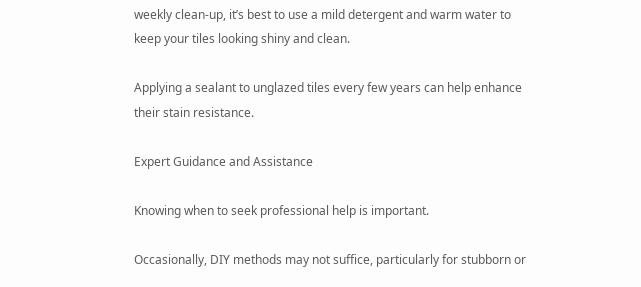weekly clean-up, it’s best to use a mild detergent and warm water to keep your tiles looking shiny and clean.

Applying a sealant to unglazed tiles every few years can help enhance their stain resistance.

Expert Guidance and Assistance

Knowing when to seek professional help is important.

Occasionally, DIY methods may not suffice, particularly for stubborn or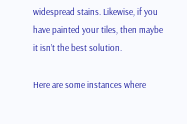widespread stains. Likewise, if you have painted your tiles, then maybe it isn’t the best solution.

Here are some instances where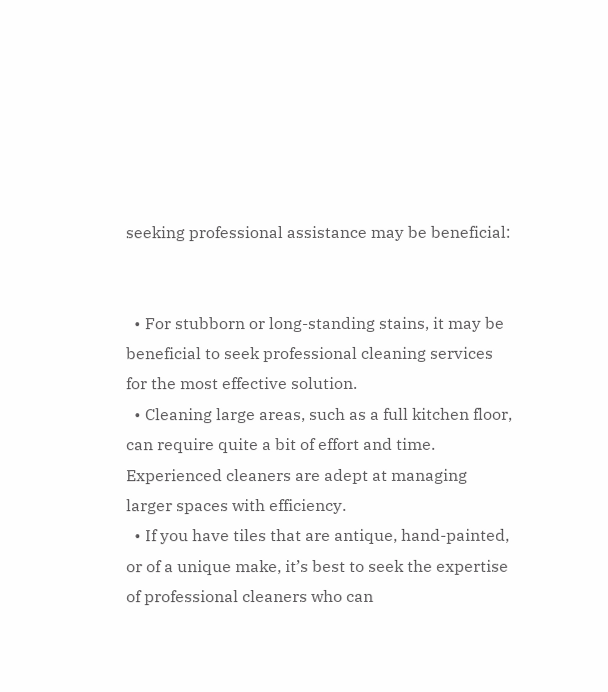seeking professional assistance may be beneficial:


  • For stubborn or long-standing stains, it may be beneficial to seek professional cleaning services for the most effective solution.
  • Cleaning large areas, such as a full kitchen floor, can require quite a bit of effort and time. Experienced cleaners are adept at managing larger spaces with efficiency.
  • If you have tiles that are antique, hand-painted, or of a unique make, it’s best to seek the expertise of professional cleaners who can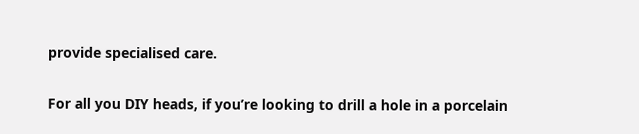provide specialised care.

For all you DIY heads, if you’re looking to drill a hole in a porcelain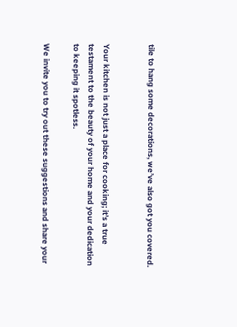tile to hang some decorations, we’ve also got you covered.


Your kitchen is not just a place for cooking; it’s a true testament to the beauty of your home and your dedication to keeping it spotless.

We invite you to try out these suggestions and share your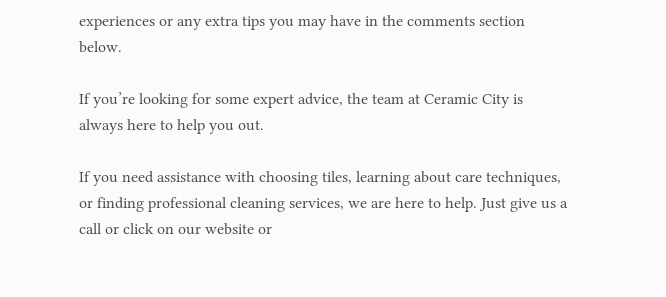experiences or any extra tips you may have in the comments section below.

If you’re looking for some expert advice, the team at Ceramic City is always here to help you out.

If you need assistance with choosing tiles, learning about care techniques, or finding professional cleaning services, we are here to help. Just give us a call or click on our website or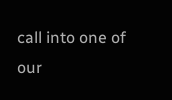call into one of our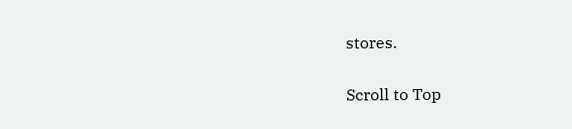stores.


Scroll to Top